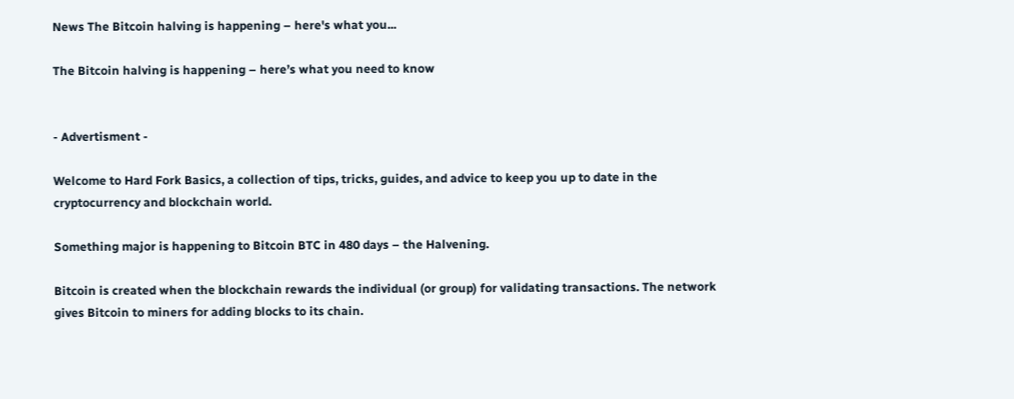News The Bitcoin halving is happening – here's what you...

The Bitcoin halving is happening – here’s what you need to know


- Advertisment -

Welcome to Hard Fork Basics, a collection of tips, tricks, guides, and advice to keep you up to date in the cryptocurrency and blockchain world.

Something major is happening to Bitcoin BTC in 480 days – the Halvening.

Bitcoin is created when the blockchain rewards the individual (or group) for validating transactions. The network gives Bitcoin to miners for adding blocks to its chain.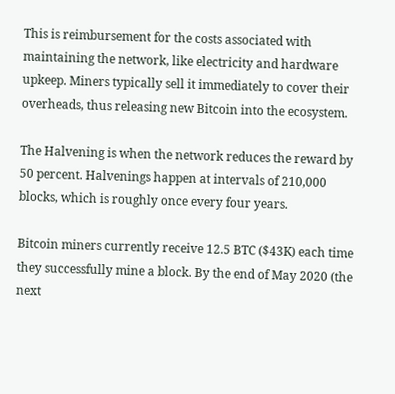This is reimbursement for the costs associated with maintaining the network, like electricity and hardware upkeep. Miners typically sell it immediately to cover their overheads, thus releasing new Bitcoin into the ecosystem.

The Halvening is when the network reduces the reward by 50 percent. Halvenings happen at intervals of 210,000 blocks, which is roughly once every four years.

Bitcoin miners currently receive 12.5 BTC ($43K) each time they successfully mine a block. By the end of May 2020 (the next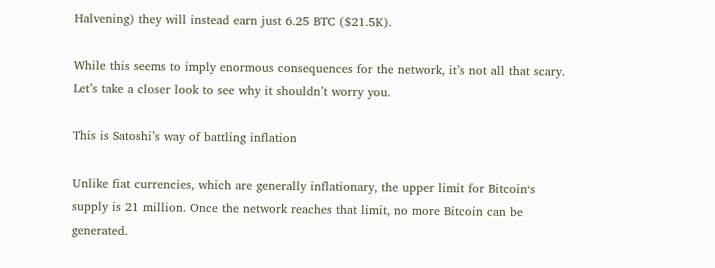Halvening) they will instead earn just 6.25 BTC ($21.5K).

While this seems to imply enormous consequences for the network, it’s not all that scary. Let’s take a closer look to see why it shouldn’t worry you.

This is Satoshi’s way of battling inflation

Unlike fiat currencies, which are generally inflationary, the upper limit for Bitcoin‘s supply is 21 million. Once the network reaches that limit, no more Bitcoin can be generated.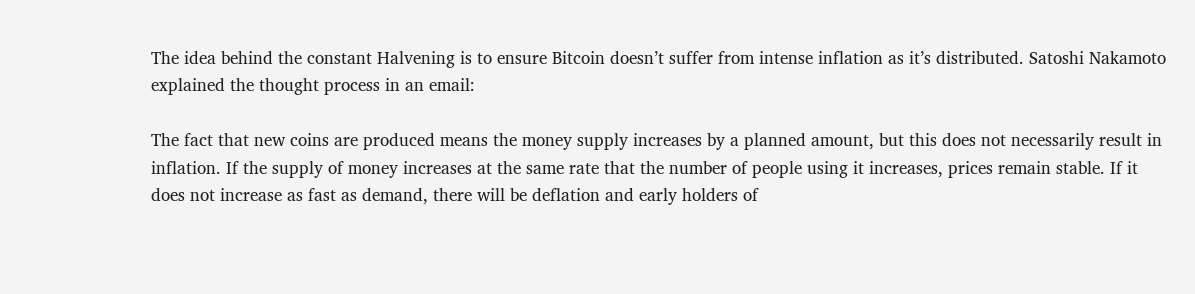The idea behind the constant Halvening is to ensure Bitcoin doesn’t suffer from intense inflation as it’s distributed. Satoshi Nakamoto explained the thought process in an email:

The fact that new coins are produced means the money supply increases by a planned amount, but this does not necessarily result in inflation. If the supply of money increases at the same rate that the number of people using it increases, prices remain stable. If it does not increase as fast as demand, there will be deflation and early holders of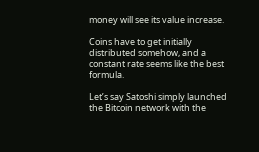money will see its value increase.

Coins have to get initially distributed somehow, and a constant rate seems like the best formula.

Let’s say Satoshi simply launched the Bitcoin network with the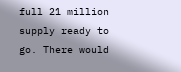full 21 million supply ready to go. There would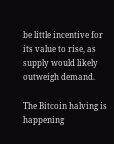be little incentive for its value to rise, as supply would likely outweigh demand.

The Bitcoin halving is happening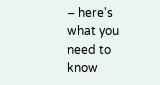– here's what you need to know